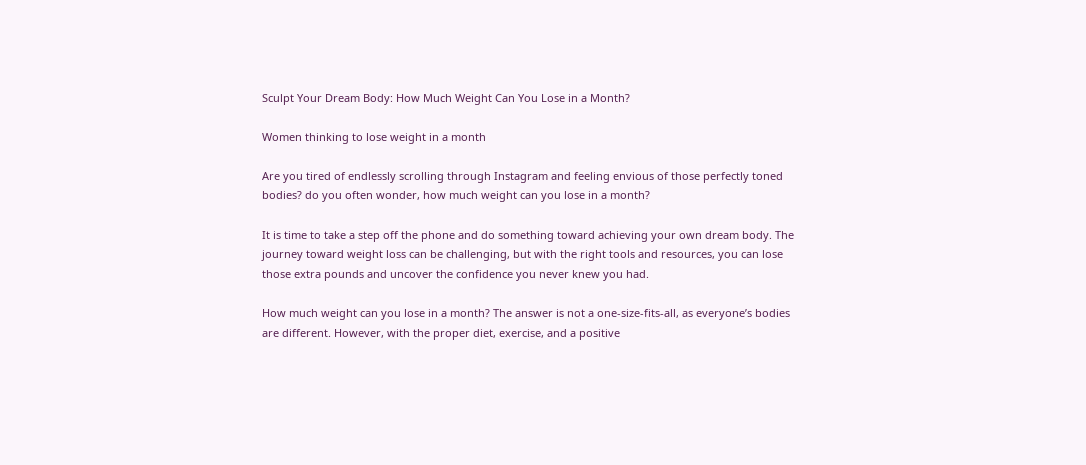Sculpt Your Dream Body: How Much Weight Can You Lose in a Month?

Women thinking to lose weight in a month

Are you tired of endlessly scrolling through Instagram and feeling envious of those perfectly toned bodies? do you often wonder, how much weight can you lose in a month?

It is time to take a step off the phone and do something toward achieving your own dream body. The journey toward weight loss can be challenging, but with the right tools and resources, you can lose those extra pounds and uncover the confidence you never knew you had.

How much weight can you lose in a month? The answer is not a one-size-fits-all, as everyone’s bodies are different. However, with the proper diet, exercise, and a positive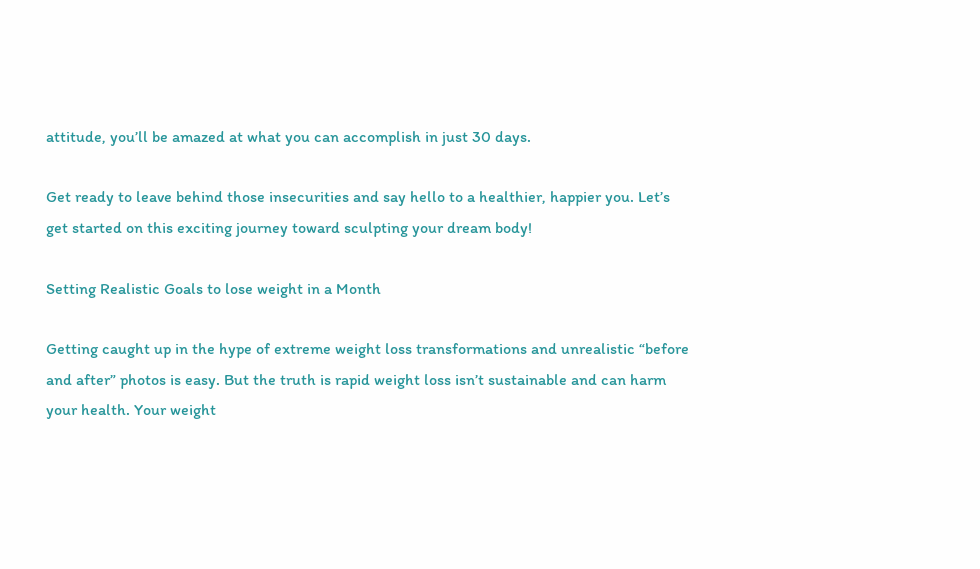attitude, you’ll be amazed at what you can accomplish in just 30 days.

Get ready to leave behind those insecurities and say hello to a healthier, happier you. Let’s get started on this exciting journey toward sculpting your dream body!

Setting Realistic Goals to lose weight in a Month

Getting caught up in the hype of extreme weight loss transformations and unrealistic “before and after” photos is easy. But the truth is rapid weight loss isn’t sustainable and can harm your health. Your weight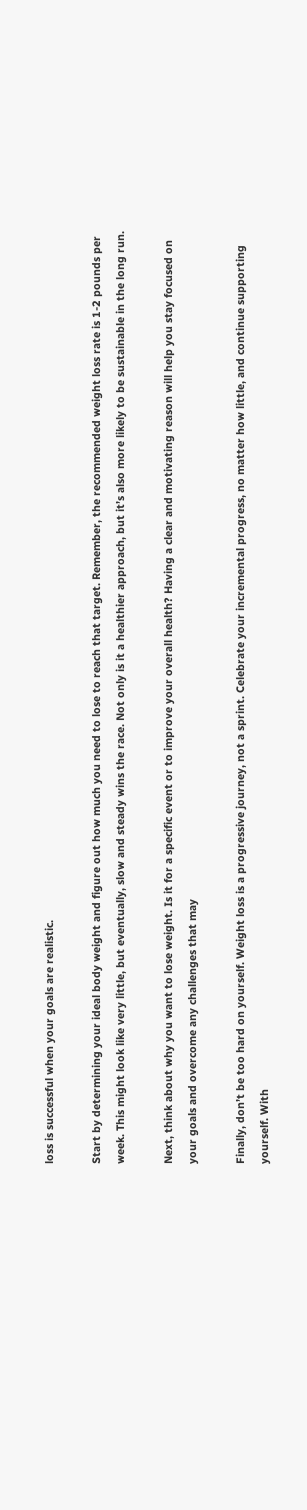loss is successful when your goals are realistic.

Start by determining your ideal body weight and figure out how much you need to lose to reach that target. Remember, the recommended weight loss rate is 1-2 pounds per week. This might look like very little, but eventually, slow and steady wins the race. Not only is it a healthier approach, but it’s also more likely to be sustainable in the long run.

Next, think about why you want to lose weight. Is it for a specific event or to improve your overall health? Having a clear and motivating reason will help you stay focused on your goals and overcome any challenges that may

Finally, don’t be too hard on yourself. Weight loss is a progressive journey, not a sprint. Celebrate your incremental progress, no matter how little, and continue supporting yourself. With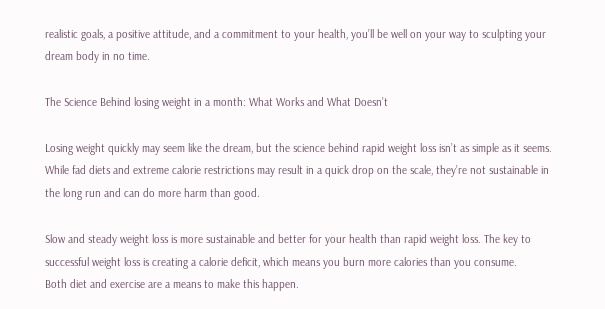realistic goals, a positive attitude, and a commitment to your health, you’ll be well on your way to sculpting your dream body in no time.

The Science Behind losing weight in a month: What Works and What Doesn’t

Losing weight quickly may seem like the dream, but the science behind rapid weight loss isn’t as simple as it seems. While fad diets and extreme calorie restrictions may result in a quick drop on the scale, they’re not sustainable in the long run and can do more harm than good.

Slow and steady weight loss is more sustainable and better for your health than rapid weight loss. The key to successful weight loss is creating a calorie deficit, which means you burn more calories than you consume.
Both diet and exercise are a means to make this happen.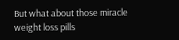But what about those miracle weight loss pills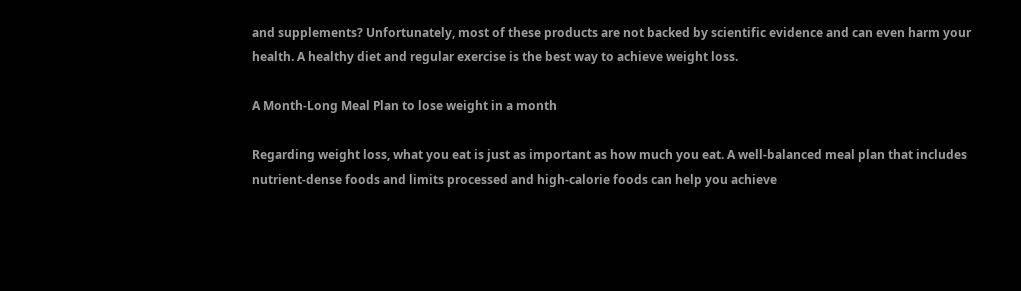and supplements? Unfortunately, most of these products are not backed by scientific evidence and can even harm your health. A healthy diet and regular exercise is the best way to achieve weight loss.

A Month-Long Meal Plan to lose weight in a month

Regarding weight loss, what you eat is just as important as how much you eat. A well-balanced meal plan that includes nutrient-dense foods and limits processed and high-calorie foods can help you achieve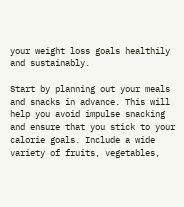your weight loss goals healthily and sustainably.

Start by planning out your meals and snacks in advance. This will help you avoid impulse snacking and ensure that you stick to your calorie goals. Include a wide variety of fruits, vegetables,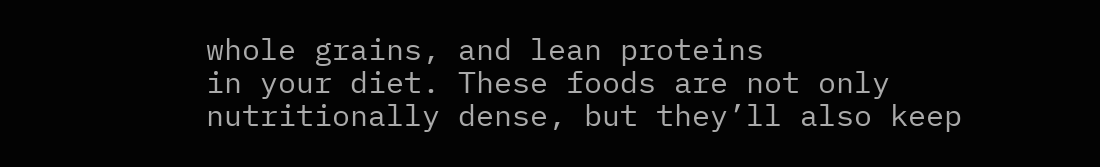whole grains, and lean proteins
in your diet. These foods are not only nutritionally dense, but they’ll also keep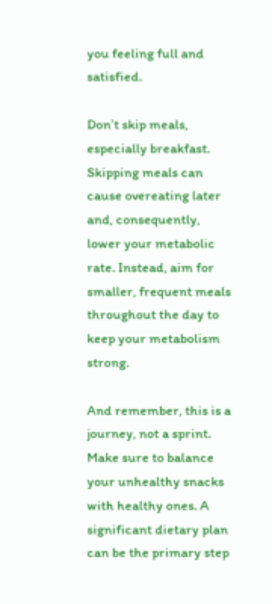you feeling full and satisfied.

Don’t skip meals, especially breakfast. Skipping meals can cause overeating later and, consequently, lower your metabolic rate. Instead, aim for smaller, frequent meals throughout the day to keep your metabolism strong.

And remember, this is a journey, not a sprint. Make sure to balance your unhealthy snacks with healthy ones. A significant dietary plan can be the primary step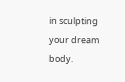in sculpting your dream body.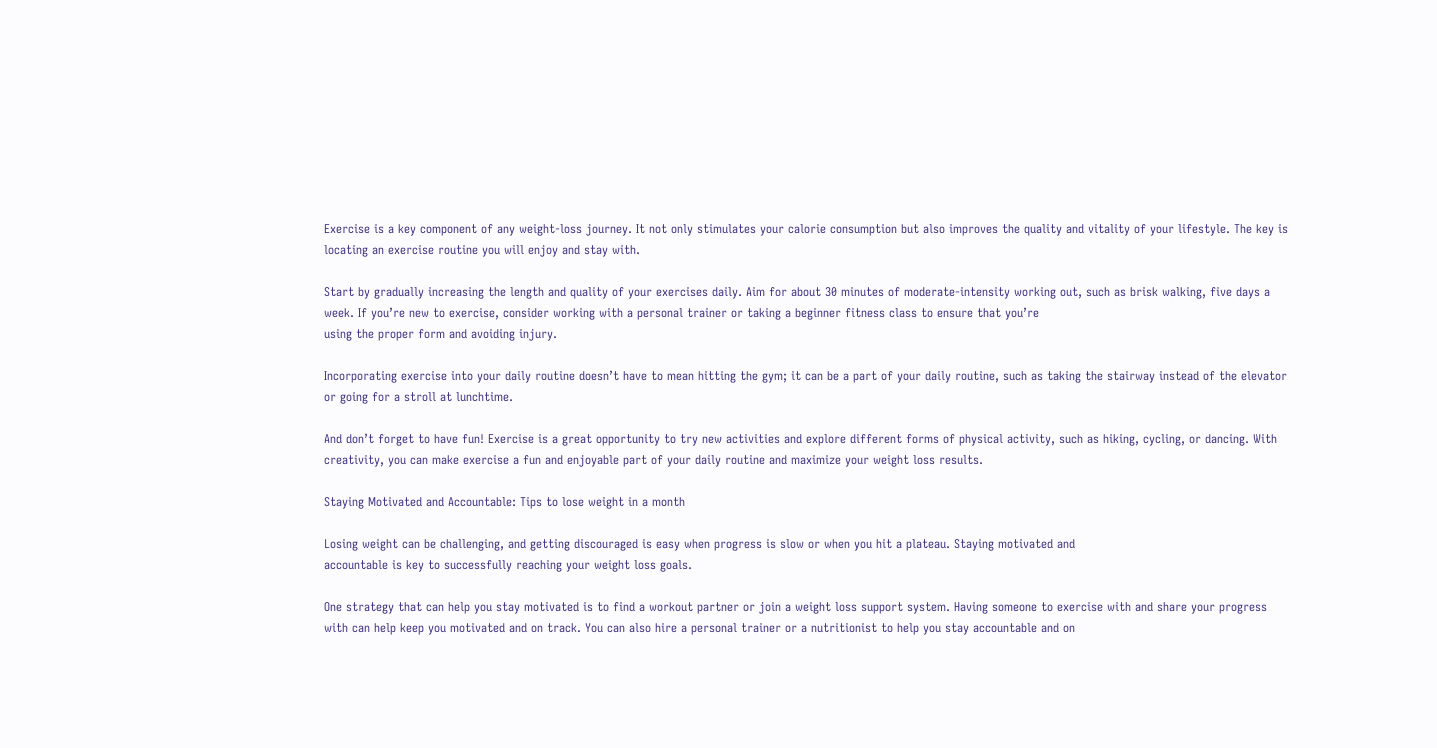Exercise is a key component of any weight-loss journey. It not only stimulates your calorie consumption but also improves the quality and vitality of your lifestyle. The key is locating an exercise routine you will enjoy and stay with.

Start by gradually increasing the length and quality of your exercises daily. Aim for about 30 minutes of moderate-intensity working out, such as brisk walking, five days a week. If you’re new to exercise, consider working with a personal trainer or taking a beginner fitness class to ensure that you’re
using the proper form and avoiding injury.

Incorporating exercise into your daily routine doesn’t have to mean hitting the gym; it can be a part of your daily routine, such as taking the stairway instead of the elevator or going for a stroll at lunchtime.

And don’t forget to have fun! Exercise is a great opportunity to try new activities and explore different forms of physical activity, such as hiking, cycling, or dancing. With creativity, you can make exercise a fun and enjoyable part of your daily routine and maximize your weight loss results.

Staying Motivated and Accountable: Tips to lose weight in a month

Losing weight can be challenging, and getting discouraged is easy when progress is slow or when you hit a plateau. Staying motivated and
accountable is key to successfully reaching your weight loss goals.

One strategy that can help you stay motivated is to find a workout partner or join a weight loss support system. Having someone to exercise with and share your progress with can help keep you motivated and on track. You can also hire a personal trainer or a nutritionist to help you stay accountable and on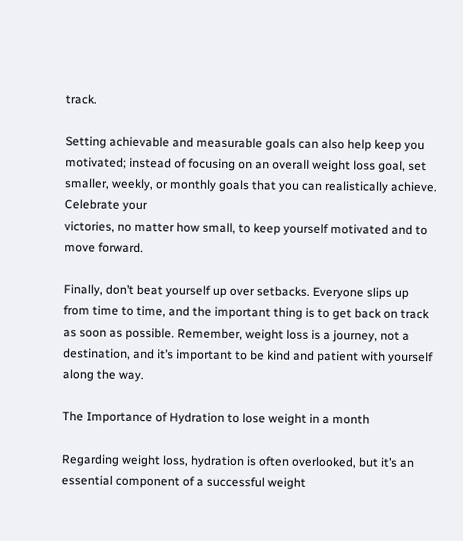track.

Setting achievable and measurable goals can also help keep you motivated; instead of focusing on an overall weight loss goal, set smaller, weekly, or monthly goals that you can realistically achieve. Celebrate your
victories, no matter how small, to keep yourself motivated and to move forward.

Finally, don’t beat yourself up over setbacks. Everyone slips up from time to time, and the important thing is to get back on track as soon as possible. Remember, weight loss is a journey, not a destination, and it’s important to be kind and patient with yourself along the way.

The Importance of Hydration to lose weight in a month

Regarding weight loss, hydration is often overlooked, but it’s an essential component of a successful weight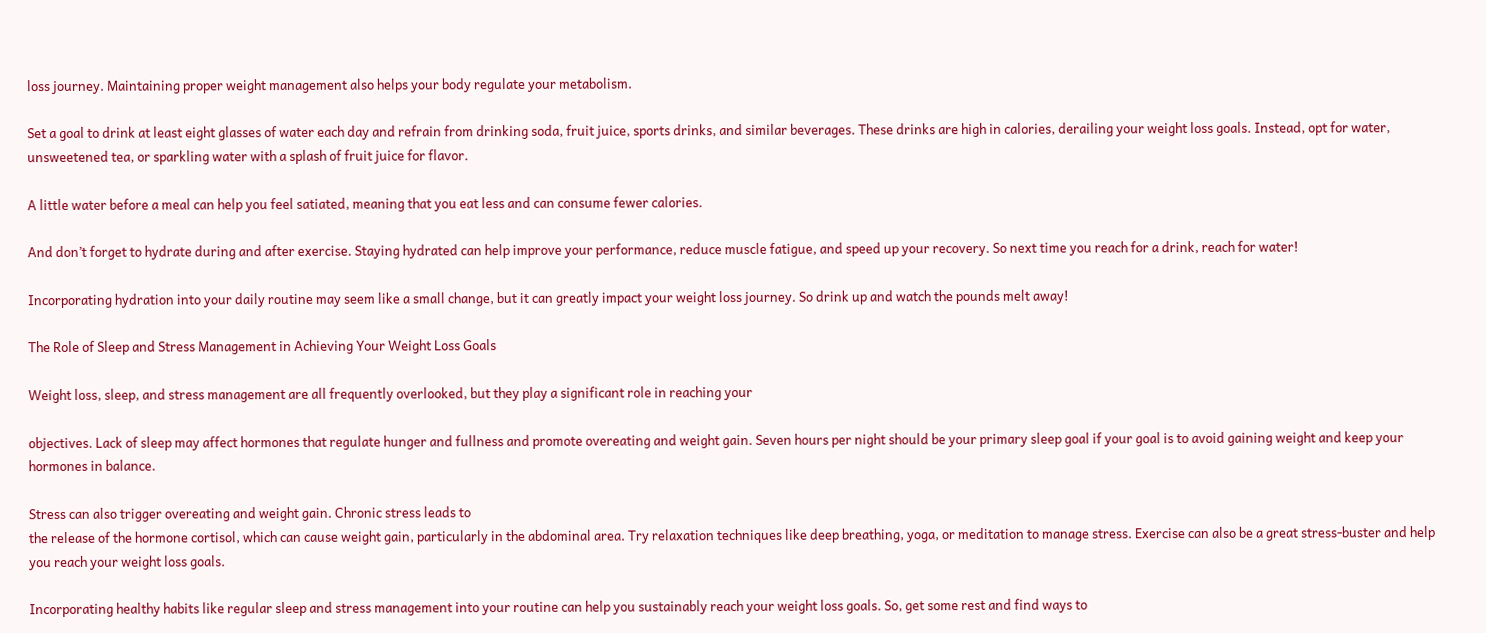loss journey. Maintaining proper weight management also helps your body regulate your metabolism.

Set a goal to drink at least eight glasses of water each day and refrain from drinking soda, fruit juice, sports drinks, and similar beverages. These drinks are high in calories, derailing your weight loss goals. Instead, opt for water, unsweetened tea, or sparkling water with a splash of fruit juice for flavor.

A little water before a meal can help you feel satiated, meaning that you eat less and can consume fewer calories.

And don’t forget to hydrate during and after exercise. Staying hydrated can help improve your performance, reduce muscle fatigue, and speed up your recovery. So next time you reach for a drink, reach for water!

Incorporating hydration into your daily routine may seem like a small change, but it can greatly impact your weight loss journey. So drink up and watch the pounds melt away!

The Role of Sleep and Stress Management in Achieving Your Weight Loss Goals

Weight loss, sleep, and stress management are all frequently overlooked, but they play a significant role in reaching your

objectives. Lack of sleep may affect hormones that regulate hunger and fullness and promote overeating and weight gain. Seven hours per night should be your primary sleep goal if your goal is to avoid gaining weight and keep your hormones in balance.

Stress can also trigger overeating and weight gain. Chronic stress leads to
the release of the hormone cortisol, which can cause weight gain, particularly in the abdominal area. Try relaxation techniques like deep breathing, yoga, or meditation to manage stress. Exercise can also be a great stress-buster and help you reach your weight loss goals.

Incorporating healthy habits like regular sleep and stress management into your routine can help you sustainably reach your weight loss goals. So, get some rest and find ways to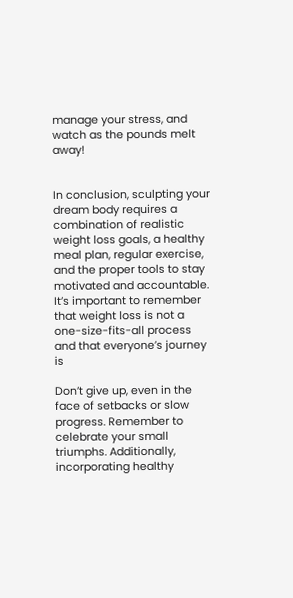manage your stress, and watch as the pounds melt away!


In conclusion, sculpting your dream body requires a combination of realistic weight loss goals, a healthy meal plan, regular exercise, and the proper tools to stay motivated and accountable. It’s important to remember that weight loss is not a one-size-fits-all process and that everyone’s journey is

Don’t give up, even in the face of setbacks or slow progress. Remember to celebrate your small triumphs. Additionally, incorporating healthy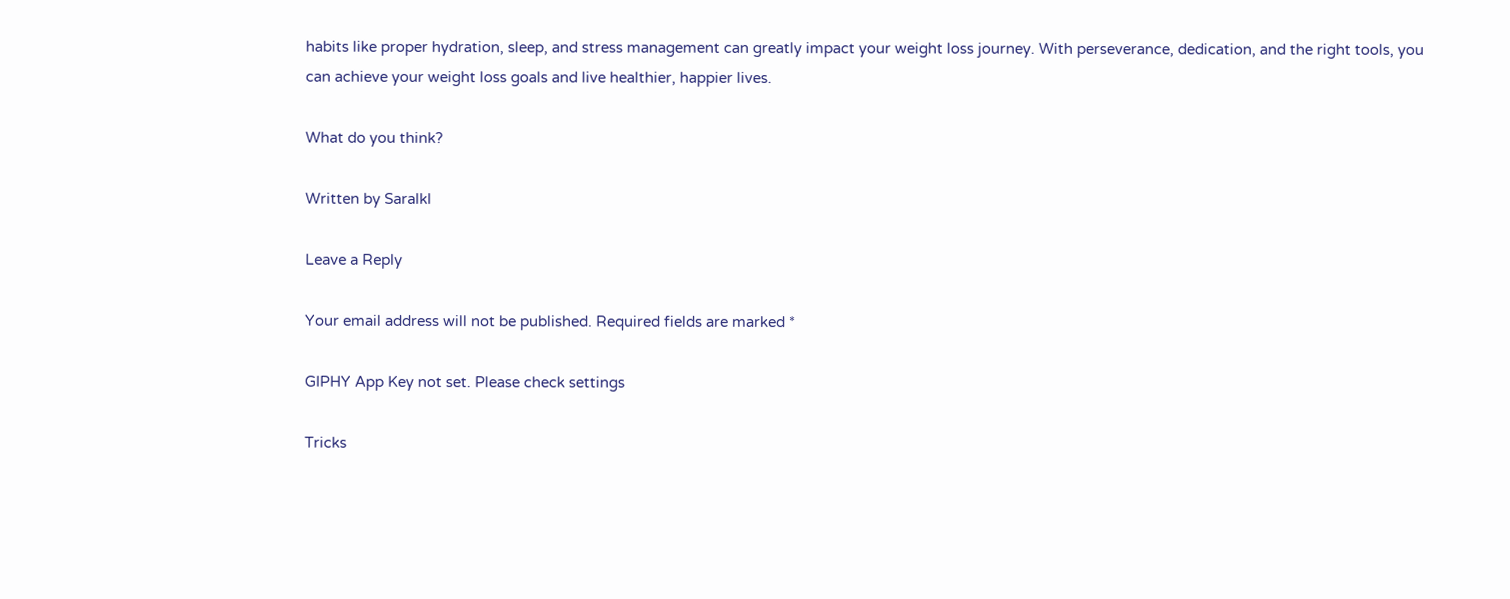habits like proper hydration, sleep, and stress management can greatly impact your weight loss journey. With perseverance, dedication, and the right tools, you can achieve your weight loss goals and live healthier, happier lives.

What do you think?

Written by Saralkl

Leave a Reply

Your email address will not be published. Required fields are marked *

GIPHY App Key not set. Please check settings

Tricks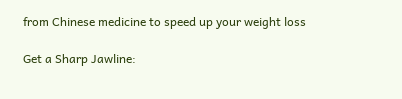from Chinese medicine to speed up your weight loss

Get a Sharp Jawline: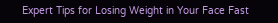Expert Tips for Losing Weight in Your Face Fast